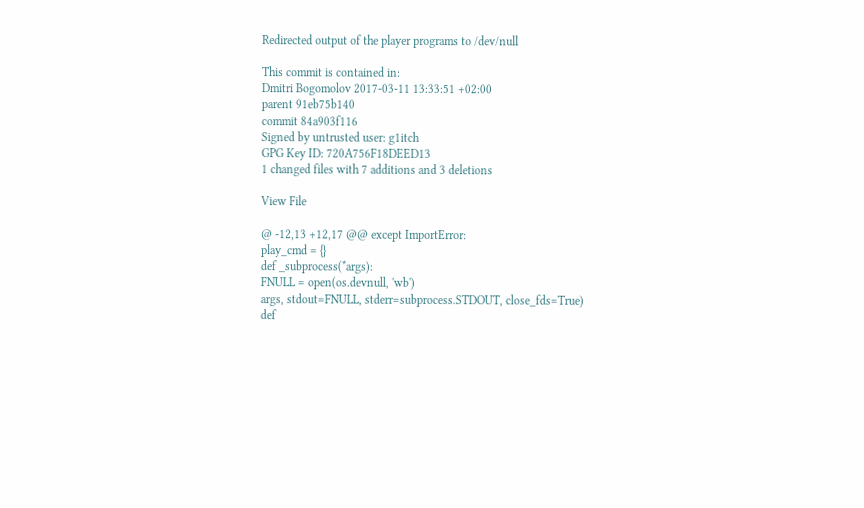Redirected output of the player programs to /dev/null

This commit is contained in:
Dmitri Bogomolov 2017-03-11 13:33:51 +02:00
parent 91eb75b140
commit 84a903f116
Signed by untrusted user: g1itch
GPG Key ID: 720A756F18DEED13
1 changed files with 7 additions and 3 deletions

View File

@ -12,13 +12,17 @@ except ImportError:
play_cmd = {}
def _subprocess(*args):
FNULL = open(os.devnull, 'wb')
args, stdout=FNULL, stderr=subprocess.STDOUT, close_fds=True)
def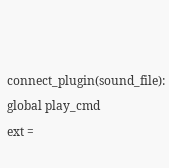connect_plugin(sound_file):
global play_cmd
ext =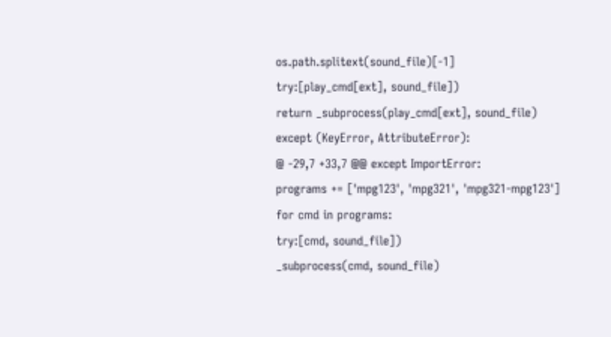os.path.splitext(sound_file)[-1]
try:[play_cmd[ext], sound_file])
return _subprocess(play_cmd[ext], sound_file)
except (KeyError, AttributeError):
@ -29,7 +33,7 @@ except ImportError:
programs += ['mpg123', 'mpg321', 'mpg321-mpg123']
for cmd in programs:
try:[cmd, sound_file])
_subprocess(cmd, sound_file)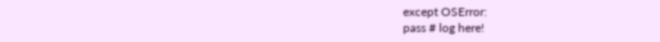except OSError:
pass # log here!